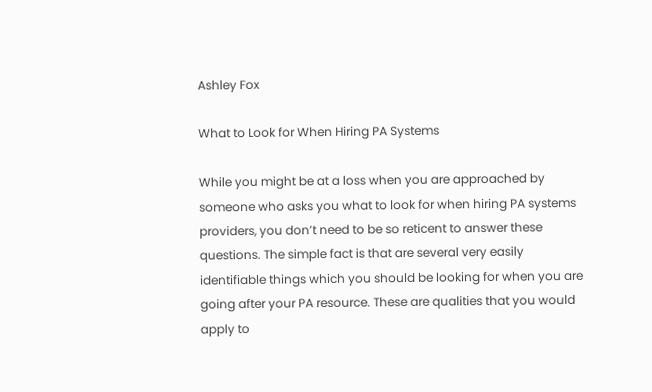Ashley Fox

What to Look for When Hiring PA Systems

While you might be at a loss when you are approached by someone who asks you what to look for when hiring PA systems providers, you don’t need to be so reticent to answer these questions. The simple fact is that are several very easily identifiable things which you should be looking for when you are going after your PA resource. These are qualities that you would apply to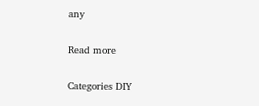any

Read more

Categories DIY